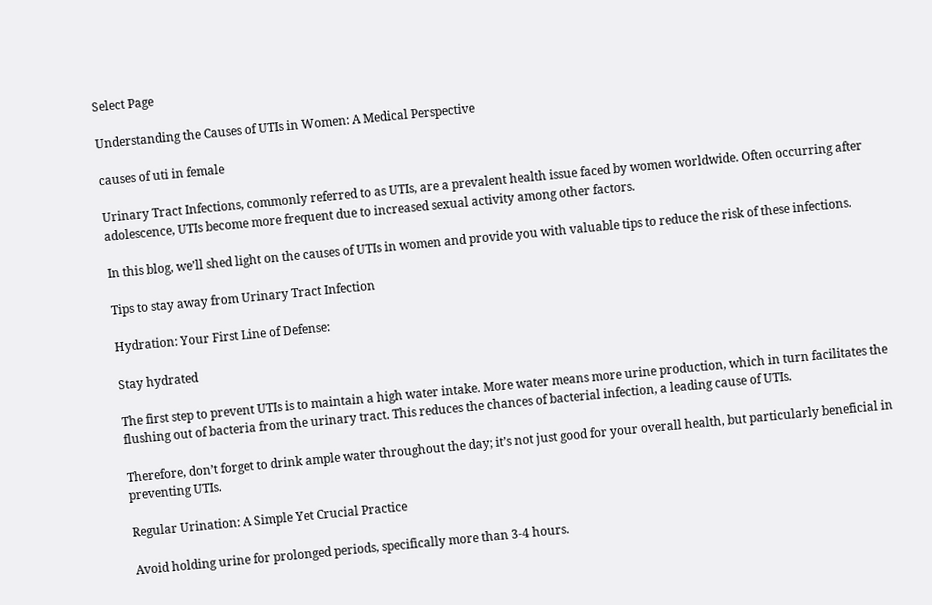Select Page

Understanding the Causes of UTIs in Women: A Medical Perspective

causes of uti in female

Urinary Tract Infections, commonly referred to as UTIs, are a prevalent health issue faced by women worldwide. Often occurring after adolescence, UTIs become more frequent due to increased sexual activity among other factors.

In this blog, we’ll shed light on the causes of UTIs in women and provide you with valuable tips to reduce the risk of these infections.

Tips to stay away from Urinary Tract Infection

Hydration: Your First Line of Defense:

Stay hydrated

The first step to prevent UTIs is to maintain a high water intake. More water means more urine production, which in turn facilitates the flushing out of bacteria from the urinary tract. This reduces the chances of bacterial infection, a leading cause of UTIs.

Therefore, don’t forget to drink ample water throughout the day; it’s not just good for your overall health, but particularly beneficial in preventing UTIs.

Regular Urination: A Simple Yet Crucial Practice

Avoid holding urine for prolonged periods, specifically more than 3-4 hours.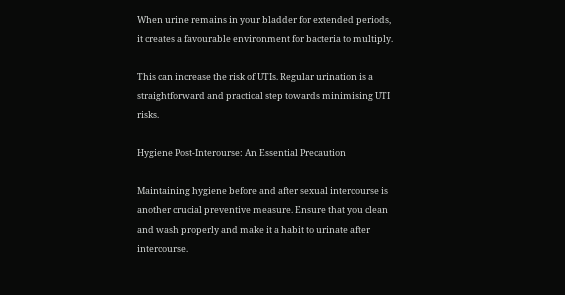When urine remains in your bladder for extended periods, it creates a favourable environment for bacteria to multiply.

This can increase the risk of UTIs. Regular urination is a straightforward and practical step towards minimising UTI risks.

Hygiene Post-Interourse: An Essential Precaution

Maintaining hygiene before and after sexual intercourse is another crucial preventive measure. Ensure that you clean and wash properly and make it a habit to urinate after intercourse.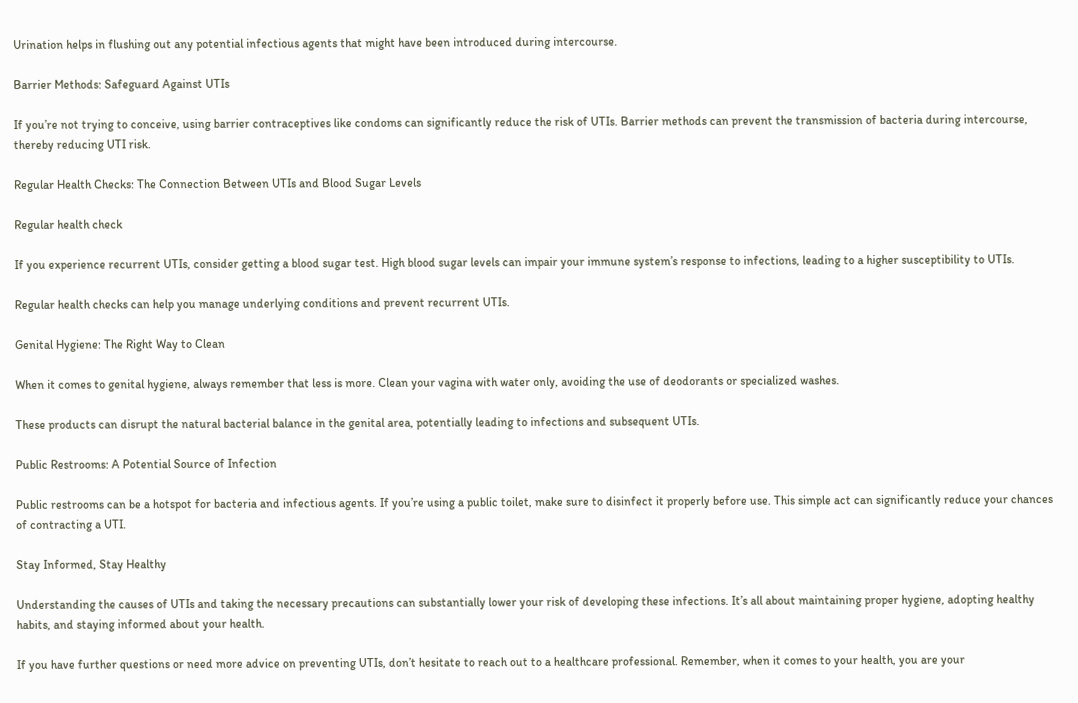Urination helps in flushing out any potential infectious agents that might have been introduced during intercourse.

Barrier Methods: Safeguard Against UTIs

If you’re not trying to conceive, using barrier contraceptives like condoms can significantly reduce the risk of UTIs. Barrier methods can prevent the transmission of bacteria during intercourse, thereby reducing UTI risk.

Regular Health Checks: The Connection Between UTIs and Blood Sugar Levels

Regular health check

If you experience recurrent UTIs, consider getting a blood sugar test. High blood sugar levels can impair your immune system’s response to infections, leading to a higher susceptibility to UTIs.

Regular health checks can help you manage underlying conditions and prevent recurrent UTIs.

Genital Hygiene: The Right Way to Clean

When it comes to genital hygiene, always remember that less is more. Clean your vagina with water only, avoiding the use of deodorants or specialized washes.

These products can disrupt the natural bacterial balance in the genital area, potentially leading to infections and subsequent UTIs.

Public Restrooms: A Potential Source of Infection

Public restrooms can be a hotspot for bacteria and infectious agents. If you’re using a public toilet, make sure to disinfect it properly before use. This simple act can significantly reduce your chances of contracting a UTI.

Stay Informed, Stay Healthy

Understanding the causes of UTIs and taking the necessary precautions can substantially lower your risk of developing these infections. It’s all about maintaining proper hygiene, adopting healthy habits, and staying informed about your health.

If you have further questions or need more advice on preventing UTIs, don’t hesitate to reach out to a healthcare professional. Remember, when it comes to your health, you are your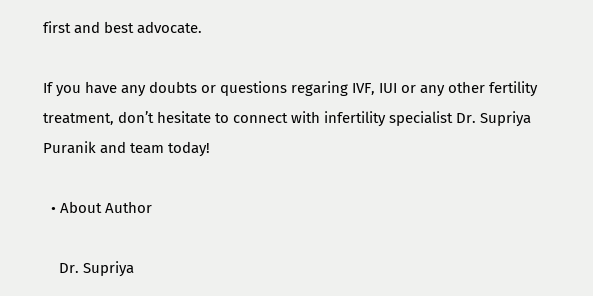first and best advocate.

If you have any doubts or questions regaring IVF, IUI or any other fertility treatment, don’t hesitate to connect with infertility specialist Dr. Supriya Puranik and team today!

  • About Author

    Dr. Supriya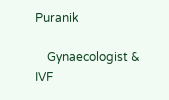Puranik

    Gynaecologist & IVF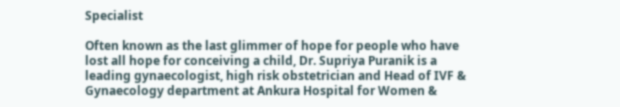Specialist

Often known as the last glimmer of hope for people who have lost all hope for conceiving a child, Dr. Supriya Puranik is a leading gynaecologist, high risk obstetrician and Head of IVF & Gynaecology department at Ankura Hospital for Women &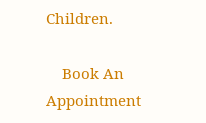Children.

    Book An Appointment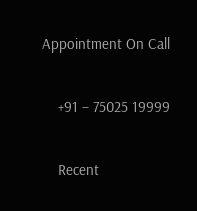Appointment On Call

    +91 – 75025 19999

    Recent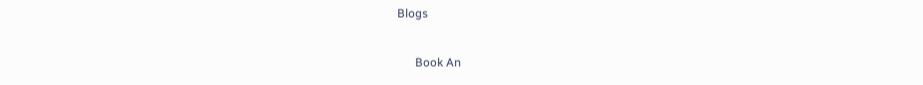Blogs

      Book An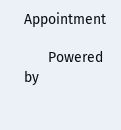Appointment

      Powered by